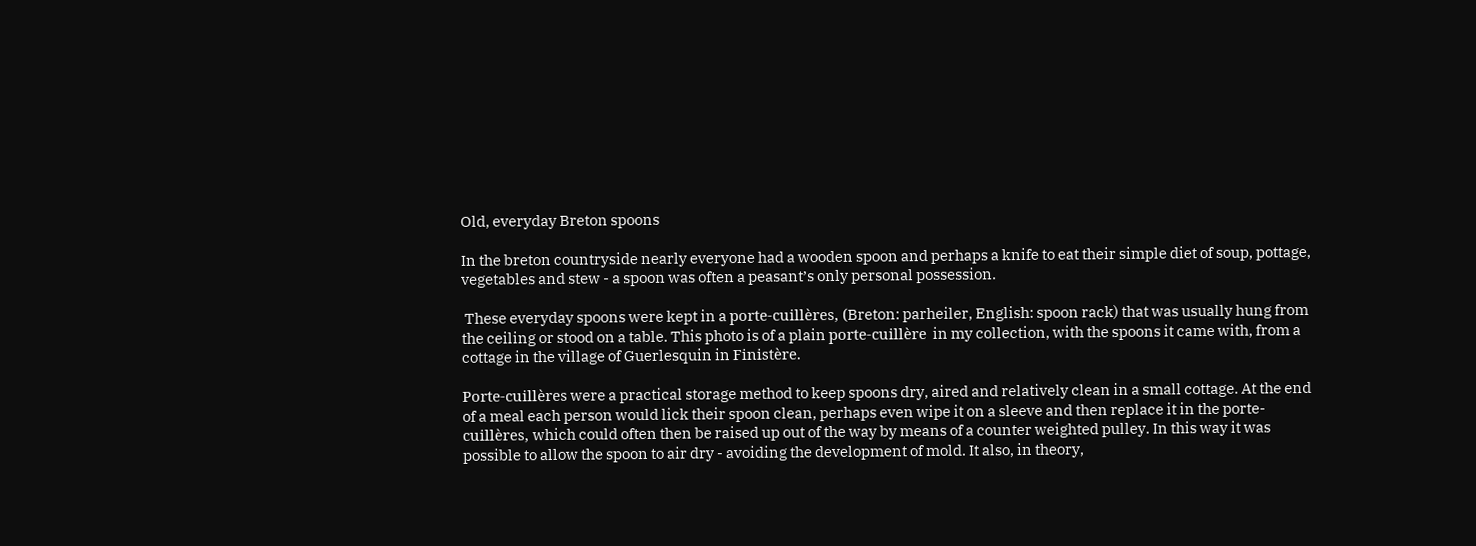Old, everyday Breton spoons

In the breton countryside nearly everyone had a wooden spoon and perhaps a knife to eat their simple diet of soup, pottage, vegetables and stew - a spoon was often a peasant’s only personal possession.

 These everyday spoons were kept in a porte-cuillères, (Breton: parheiler, English: spoon rack) that was usually hung from the ceiling or stood on a table. This photo is of a plain porte-cuillère  in my collection, with the spoons it came with, from a cottage in the village of Guerlesquin in Finistère.

Porte-cuillères were a practical storage method to keep spoons dry, aired and relatively clean in a small cottage. At the end of a meal each person would lick their spoon clean, perhaps even wipe it on a sleeve and then replace it in the porte-cuillères, which could often then be raised up out of the way by means of a counter weighted pulley. In this way it was possible to allow the spoon to air dry - avoiding the development of mold. It also, in theory,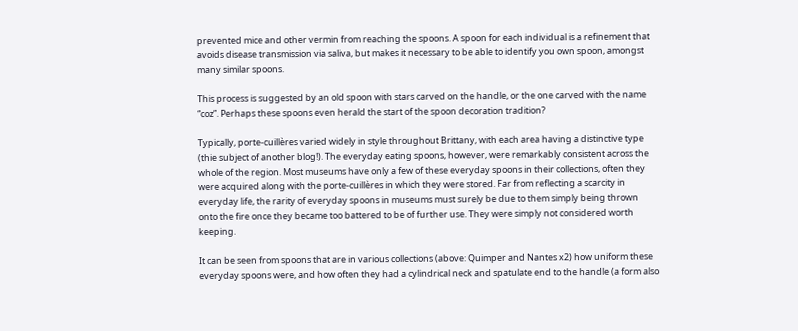prevented mice and other vermin from reaching the spoons. A spoon for each individual is a refinement that avoids disease transmission via saliva, but makes it necessary to be able to identify you own spoon, amongst many similar spoons.

This process is suggested by an old spoon with stars carved on the handle, or the one carved with the name “coz”. Perhaps these spoons even herald the start of the spoon decoration tradition?

Typically, porte-cuillères varied widely in style throughout Brittany, with each area having a distinctive type (thie subject of another blog!). The everyday eating spoons, however, were remarkably consistent across the whole of the region. Most museums have only a few of these everyday spoons in their collections, often they were acquired along with the porte-cuillères in which they were stored. Far from reflecting a scarcity in everyday life, the rarity of everyday spoons in museums must surely be due to them simply being thrown onto the fire once they became too battered to be of further use. They were simply not considered worth keeping.

It can be seen from spoons that are in various collections (above: Quimper and Nantes x2) how uniform these everyday spoons were, and how often they had a cylindrical neck and spatulate end to the handle (a form also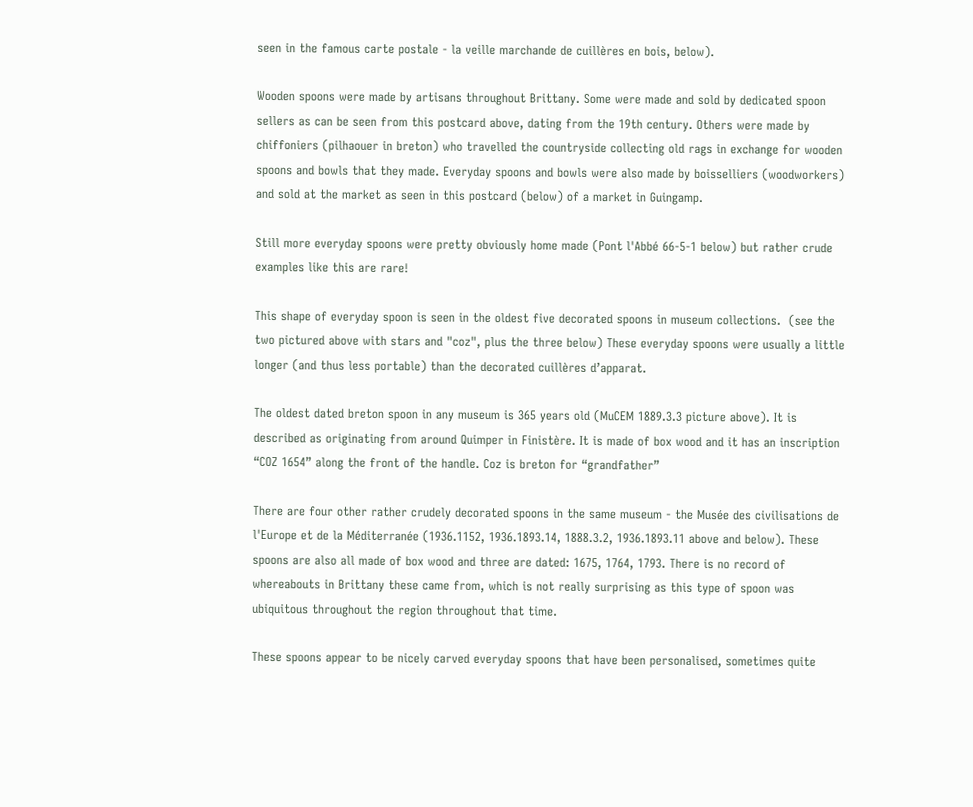seen in the famous carte postale - la veille marchande de cuillères en bois, below).

Wooden spoons were made by artisans throughout Brittany. Some were made and sold by dedicated spoon sellers as can be seen from this postcard above, dating from the 19th century. Others were made by chiffoniers (pilhaouer in breton) who travelled the countryside collecting old rags in exchange for wooden spoons and bowls that they made. Everyday spoons and bowls were also made by boisselliers (woodworkers) and sold at the market as seen in this postcard (below) of a market in Guingamp.

Still more everyday spoons were pretty obviously home made (Pont l'Abbé 66-5-1 below) but rather crude examples like this are rare!

This shape of everyday spoon is seen in the oldest five decorated spoons in museum collections.  (see the two pictured above with stars and "coz", plus the three below) These everyday spoons were usually a little longer (and thus less portable) than the decorated cuillères d’apparat.

The oldest dated breton spoon in any museum is 365 years old (MuCEM 1889.3.3 picture above). It is described as originating from around Quimper in Finistère. It is made of box wood and it has an inscription “COZ 1654” along the front of the handle. Coz is breton for “grandfather”

There are four other rather crudely decorated spoons in the same museum - the Musée des civilisations de l'Europe et de la Méditerranée (1936.1152, 1936.1893.14, 1888.3.2, 1936.1893.11 above and below). These spoons are also all made of box wood and three are dated: 1675, 1764, 1793. There is no record of whereabouts in Brittany these came from, which is not really surprising as this type of spoon was ubiquitous throughout the region throughout that time.

These spoons appear to be nicely carved everyday spoons that have been personalised, sometimes quite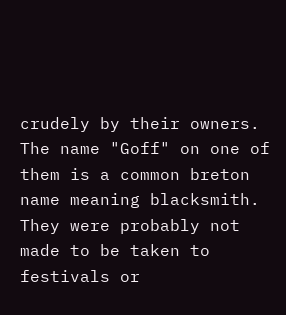crudely by their owners. The name "Goff" on one of them is a common breton name meaning blacksmith. They were probably not made to be taken to festivals or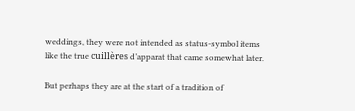weddings, they were not intended as status-symbol items like the true cuillères d’apparat that came somewhat later.

But perhaps they are at the start of a tradition of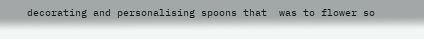decorating and personalising spoons that  was to flower so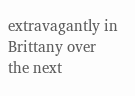extravagantly in Brittany over the next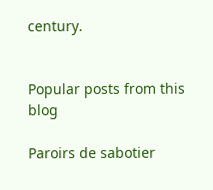century.


Popular posts from this blog

Paroirs de sabotier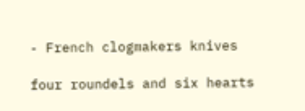- French clogmakers knives

four roundels and six hearts